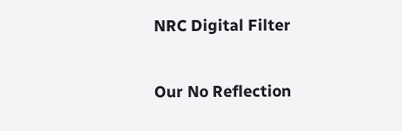NRC Digital Filter

Our No Reflection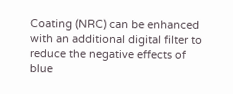Coating (NRC) can be enhanced with an additional digital filter to reduce the negative effects of blue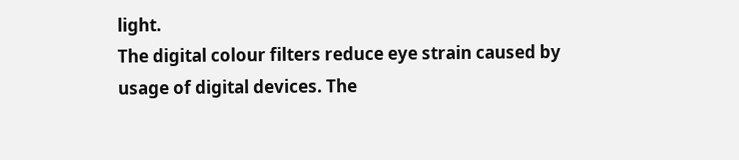light.
The digital colour filters reduce eye strain caused by usage of digital devices. The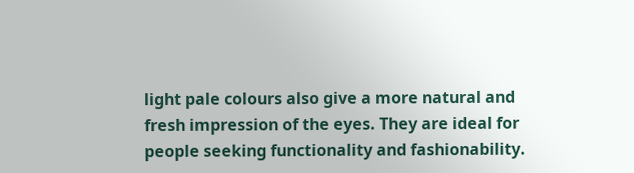light pale colours also give a more natural and fresh impression of the eyes. They are ideal for people seeking functionality and fashionability.